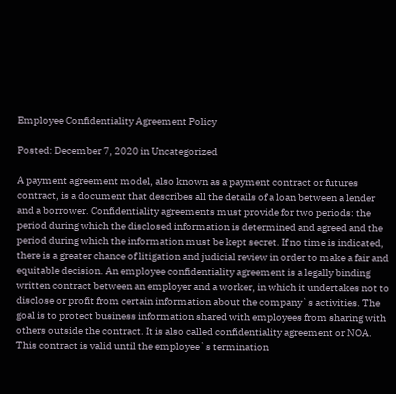Employee Confidentiality Agreement Policy

Posted: December 7, 2020 in Uncategorized

A payment agreement model, also known as a payment contract or futures contract, is a document that describes all the details of a loan between a lender and a borrower. Confidentiality agreements must provide for two periods: the period during which the disclosed information is determined and agreed and the period during which the information must be kept secret. If no time is indicated, there is a greater chance of litigation and judicial review in order to make a fair and equitable decision. An employee confidentiality agreement is a legally binding written contract between an employer and a worker, in which it undertakes not to disclose or profit from certain information about the company`s activities. The goal is to protect business information shared with employees from sharing with others outside the contract. It is also called confidentiality agreement or NOA. This contract is valid until the employee`s termination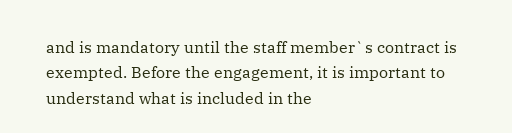and is mandatory until the staff member`s contract is exempted. Before the engagement, it is important to understand what is included in the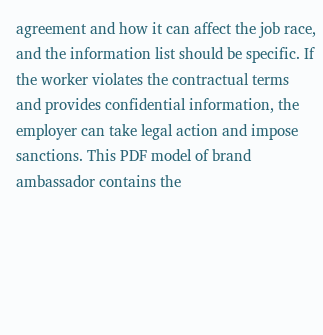agreement and how it can affect the job race, and the information list should be specific. If the worker violates the contractual terms and provides confidential information, the employer can take legal action and impose sanctions. This PDF model of brand ambassador contains the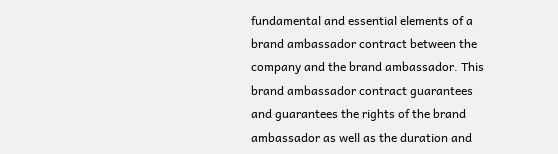fundamental and essential elements of a brand ambassador contract between the company and the brand ambassador. This brand ambassador contract guarantees and guarantees the rights of the brand ambassador as well as the duration and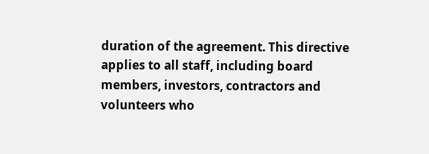duration of the agreement. This directive applies to all staff, including board members, investors, contractors and volunteers who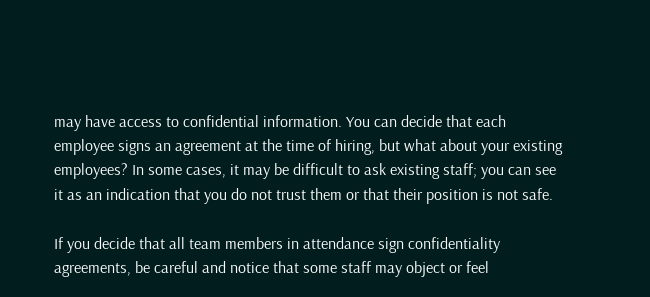may have access to confidential information. You can decide that each employee signs an agreement at the time of hiring, but what about your existing employees? In some cases, it may be difficult to ask existing staff; you can see it as an indication that you do not trust them or that their position is not safe.

If you decide that all team members in attendance sign confidentiality agreements, be careful and notice that some staff may object or feel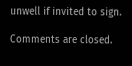unwell if invited to sign.

Comments are closed.